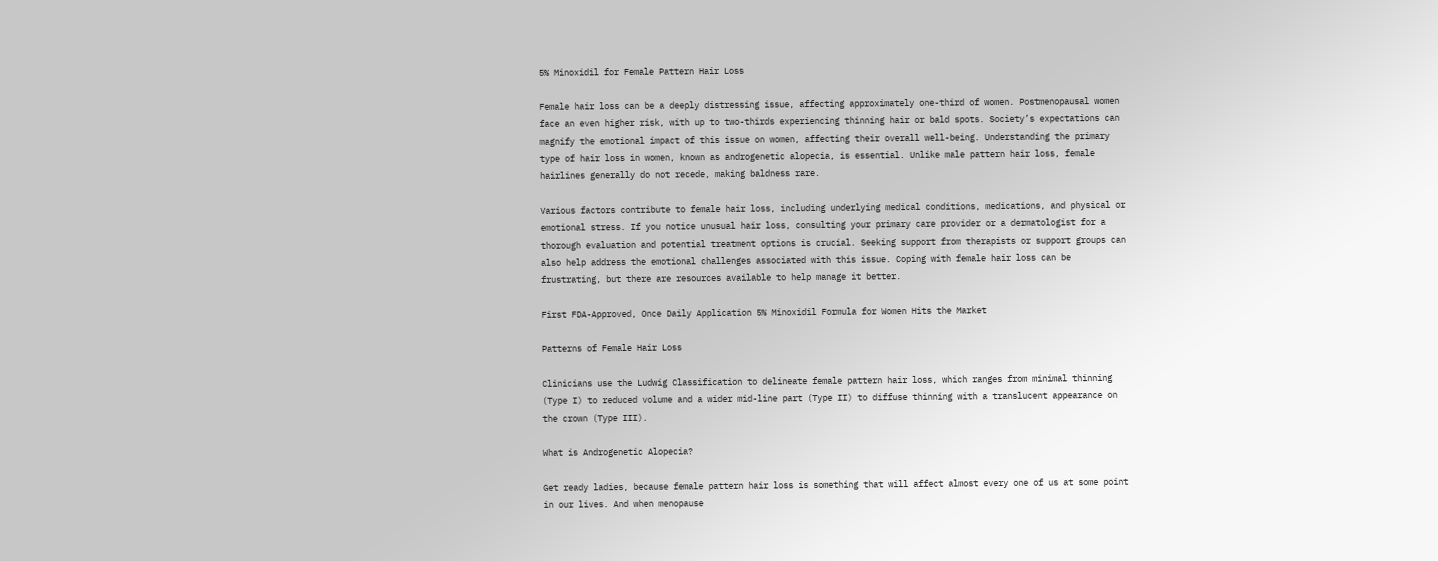5% Minoxidil for Female Pattern Hair Loss

Female hair loss can be a deeply distressing issue, affecting approximately one-third of women. Postmenopausal women face an even higher risk, with up to two-thirds experiencing thinning hair or bald spots. Society’s expectations can magnify the emotional impact of this issue on women, affecting their overall well-being. Understanding the primary type of hair loss in women, known as androgenetic alopecia, is essential. Unlike male pattern hair loss, female hairlines generally do not recede, making baldness rare.

Various factors contribute to female hair loss, including underlying medical conditions, medications, and physical or emotional stress. If you notice unusual hair loss, consulting your primary care provider or a dermatologist for a thorough evaluation and potential treatment options is crucial. Seeking support from therapists or support groups can also help address the emotional challenges associated with this issue. Coping with female hair loss can be frustrating, but there are resources available to help manage it better.

First FDA-Approved, Once Daily Application 5% Minoxidil Formula for Women Hits the Market

Patterns of Female Hair Loss

Clinicians use the Ludwig Classification to delineate female pattern hair loss, which ranges from minimal thinning (Type I) to reduced volume and a wider mid-line part (Type II) to diffuse thinning with a translucent appearance on the crown (Type III).

What is Androgenetic Alopecia?

Get ready ladies, because female pattern hair loss is something that will affect almost every one of us at some point in our lives. And when menopause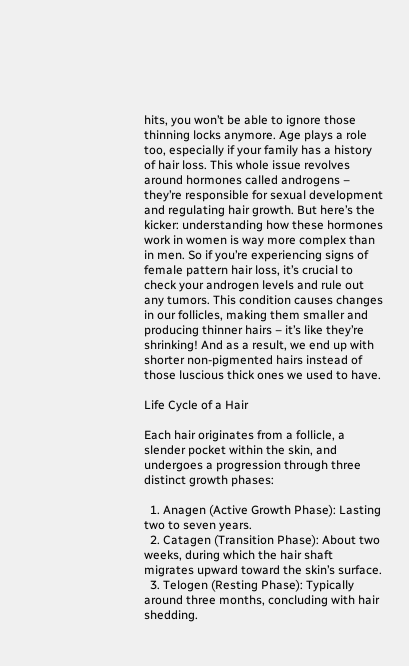hits, you won’t be able to ignore those thinning locks anymore. Age plays a role too, especially if your family has a history of hair loss. This whole issue revolves around hormones called androgens – they’re responsible for sexual development and regulating hair growth. But here’s the kicker: understanding how these hormones work in women is way more complex than in men. So if you’re experiencing signs of female pattern hair loss, it’s crucial to check your androgen levels and rule out any tumors. This condition causes changes in our follicles, making them smaller and producing thinner hairs – it’s like they’re shrinking! And as a result, we end up with shorter non-pigmented hairs instead of those luscious thick ones we used to have.

Life Cycle of a Hair

Each hair originates from a follicle, a slender pocket within the skin, and undergoes a progression through three distinct growth phases:

  1. Anagen (Active Growth Phase): Lasting two to seven years.
  2. Catagen (Transition Phase): About two weeks, during which the hair shaft migrates upward toward the skin’s surface.
  3. Telogen (Resting Phase): Typically around three months, concluding with hair shedding.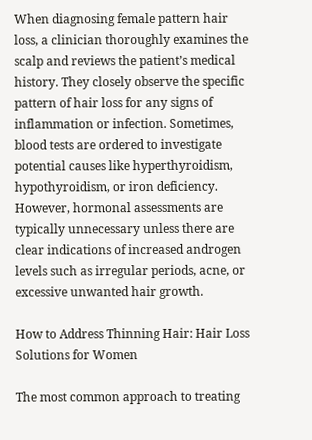When diagnosing female pattern hair loss, a clinician thoroughly examines the scalp and reviews the patient’s medical history. They closely observe the specific pattern of hair loss for any signs of inflammation or infection. Sometimes, blood tests are ordered to investigate potential causes like hyperthyroidism, hypothyroidism, or iron deficiency. However, hormonal assessments are typically unnecessary unless there are clear indications of increased androgen levels such as irregular periods, acne, or excessive unwanted hair growth.

How to Address Thinning Hair: Hair Loss Solutions for Women

The most common approach to treating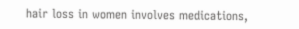hair loss in women involves medications,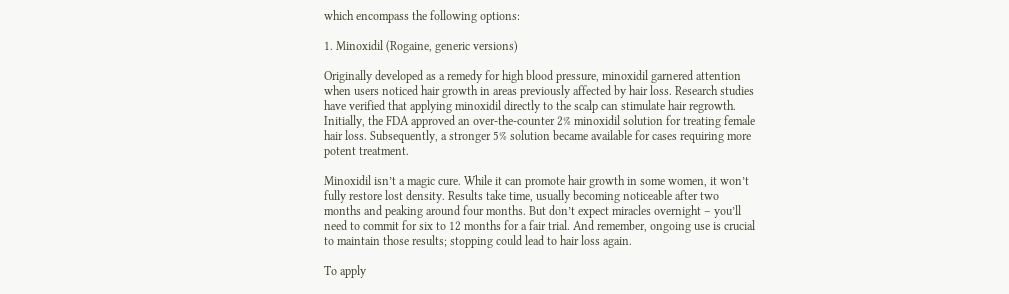which encompass the following options:

1. Minoxidil (Rogaine, generic versions)

Originally developed as a remedy for high blood pressure, minoxidil garnered attention when users noticed hair growth in areas previously affected by hair loss. Research studies have verified that applying minoxidil directly to the scalp can stimulate hair regrowth. Initially, the FDA approved an over-the-counter 2% minoxidil solution for treating female hair loss. Subsequently, a stronger 5% solution became available for cases requiring more potent treatment.

Minoxidil isn’t a magic cure. While it can promote hair growth in some women, it won’t fully restore lost density. Results take time, usually becoming noticeable after two months and peaking around four months. But don’t expect miracles overnight – you’ll need to commit for six to 12 months for a fair trial. And remember, ongoing use is crucial to maintain those results; stopping could lead to hair loss again.

To apply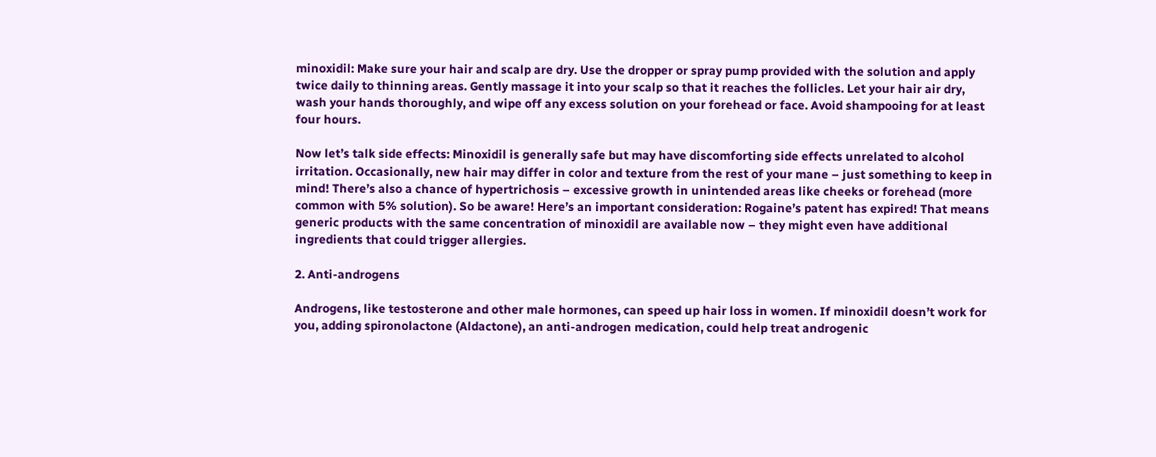minoxidil: Make sure your hair and scalp are dry. Use the dropper or spray pump provided with the solution and apply twice daily to thinning areas. Gently massage it into your scalp so that it reaches the follicles. Let your hair air dry, wash your hands thoroughly, and wipe off any excess solution on your forehead or face. Avoid shampooing for at least four hours.

Now let’s talk side effects: Minoxidil is generally safe but may have discomforting side effects unrelated to alcohol irritation. Occasionally, new hair may differ in color and texture from the rest of your mane – just something to keep in mind! There’s also a chance of hypertrichosis – excessive growth in unintended areas like cheeks or forehead (more common with 5% solution). So be aware! Here’s an important consideration: Rogaine’s patent has expired! That means generic products with the same concentration of minoxidil are available now – they might even have additional ingredients that could trigger allergies.

2. Anti-androgens

Androgens, like testosterone and other male hormones, can speed up hair loss in women. If minoxidil doesn’t work for you, adding spironolactone (Aldactone), an anti-androgen medication, could help treat androgenic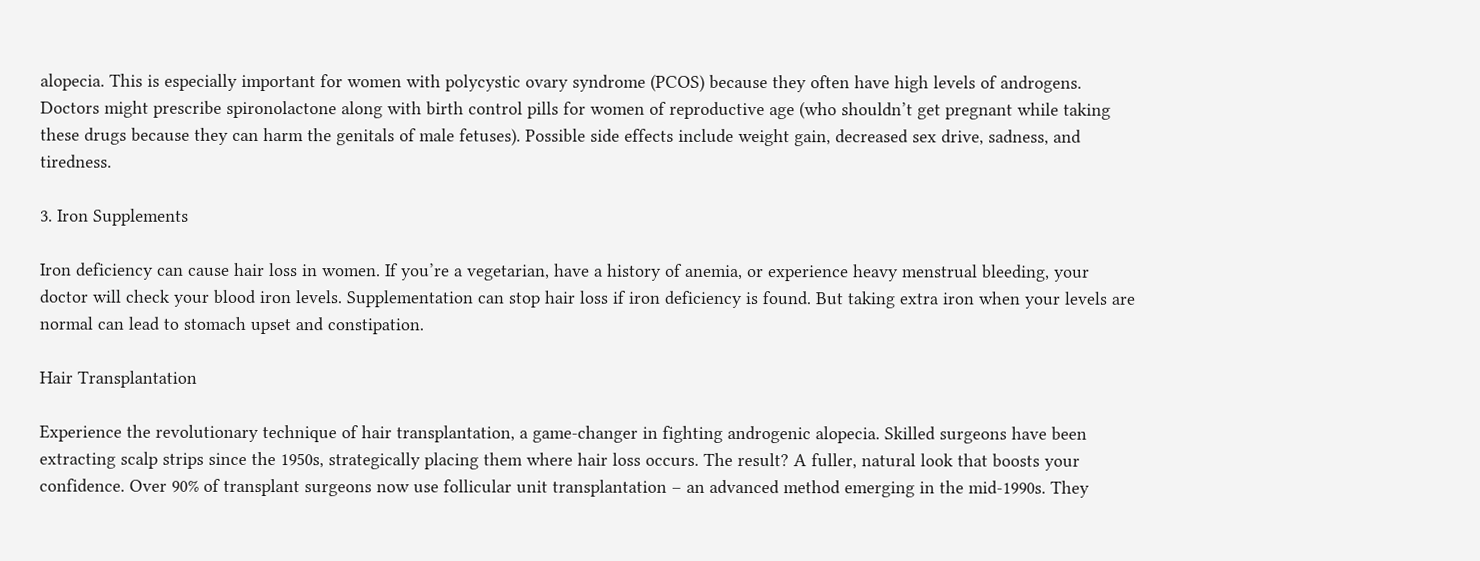alopecia. This is especially important for women with polycystic ovary syndrome (PCOS) because they often have high levels of androgens. Doctors might prescribe spironolactone along with birth control pills for women of reproductive age (who shouldn’t get pregnant while taking these drugs because they can harm the genitals of male fetuses). Possible side effects include weight gain, decreased sex drive, sadness, and tiredness.

3. Iron Supplements

Iron deficiency can cause hair loss in women. If you’re a vegetarian, have a history of anemia, or experience heavy menstrual bleeding, your doctor will check your blood iron levels. Supplementation can stop hair loss if iron deficiency is found. But taking extra iron when your levels are normal can lead to stomach upset and constipation.

Hair Transplantation

Experience the revolutionary technique of hair transplantation, a game-changer in fighting androgenic alopecia. Skilled surgeons have been extracting scalp strips since the 1950s, strategically placing them where hair loss occurs. The result? A fuller, natural look that boosts your confidence. Over 90% of transplant surgeons now use follicular unit transplantation – an advanced method emerging in the mid-1990s. They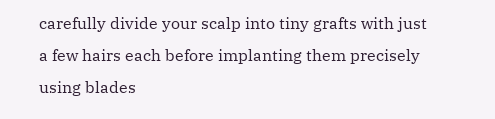carefully divide your scalp into tiny grafts with just a few hairs each before implanting them precisely using blades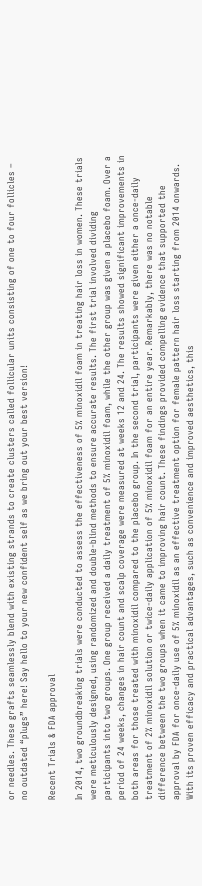or needles. These grafts seamlessly blend with existing strands to create clusters called follicular units consisting of one to four follicles – no outdated “plugs” here! Say hello to your new confident self as we bring out your best version!

Recent Trials & FDA approval

In 2014, two groundbreaking trials were conducted to assess the effectiveness of 5% minoxidil foam in treating hair loss in women. These trials were meticulously designed, using randomized and double-blind methods to ensure accurate results. The first trial involved dividing participants into two groups. One group received a daily treatment of 5% minoxidil foam, while the other group was given a placebo foam. Over a period of 24 weeks, changes in hair count and scalp coverage were measured at weeks 12 and 24. The results showed significant improvements in both areas for those treated with minoxidil compared to the placebo group. In the second trial, participants were given either a once-daily treatment of 2% minoxidil solution or twice-daily application of 5% minoxidil foam for an entire year. Remarkably, there was no notable difference between the two groups when it came to improving hair count. These findings provided compelling evidence that supported the approval by FDA for once-daily use of 5% minoxidil as an effective treatment option for female pattern hair loss starting from 2014 onwards. With its proven efficacy and practical advantages, such as convenience and improved aesthetics, this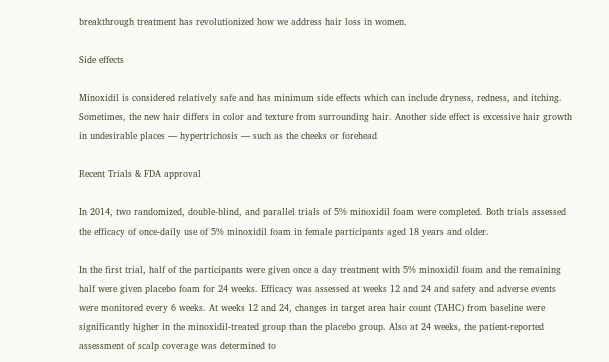breakthrough treatment has revolutionized how we address hair loss in women.

Side effects

Minoxidil is considered relatively safe and has minimum side effects which can include dryness, redness, and itching. Sometimes, the new hair differs in color and texture from surrounding hair. Another side effect is excessive hair growth in undesirable places — hypertrichosis — such as the cheeks or forehead

Recent Trials & FDA approval

In 2014, two randomized, double-blind, and parallel trials of 5% minoxidil foam were completed. Both trials assessed the efficacy of once-daily use of 5% minoxidil foam in female participants aged 18 years and older.

In the first trial, half of the participants were given once a day treatment with 5% minoxidil foam and the remaining half were given placebo foam for 24 weeks. Efficacy was assessed at weeks 12 and 24 and safety and adverse events were monitored every 6 weeks. At weeks 12 and 24, changes in target area hair count (TAHC) from baseline were significantly higher in the minoxidil-treated group than the placebo group. Also at 24 weeks, the patient-reported assessment of scalp coverage was determined to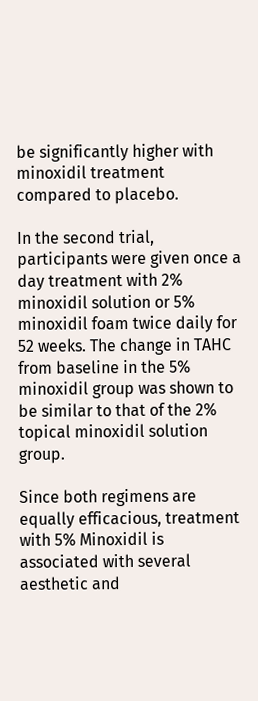be significantly higher with minoxidil treatment compared to placebo.

In the second trial, participants were given once a day treatment with 2% minoxidil solution or 5% minoxidil foam twice daily for 52 weeks. The change in TAHC from baseline in the 5% minoxidil group was shown to be similar to that of the 2% topical minoxidil solution group.

Since both regimens are equally efficacious, treatment with 5% Minoxidil is associated with several aesthetic and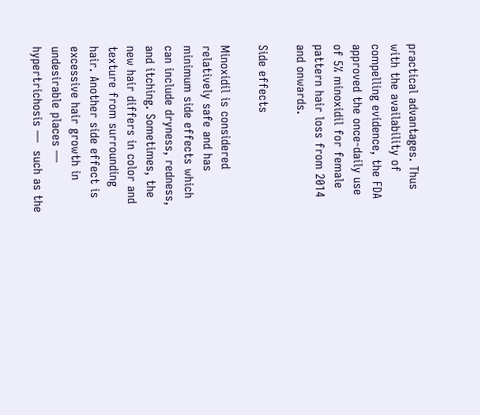practical advantages. Thus with the availability of compelling evidence, the FDA approved the once-daily use of 5% minoxidil for female pattern hair loss from 2014 and onwards.

Side effects

Minoxidil is considered relatively safe and has minimum side effects which can include dryness, redness, and itching. Sometimes, the new hair differs in color and texture from surrounding hair. Another side effect is excessive hair growth in undesirable places — hypertrichosis —  such as the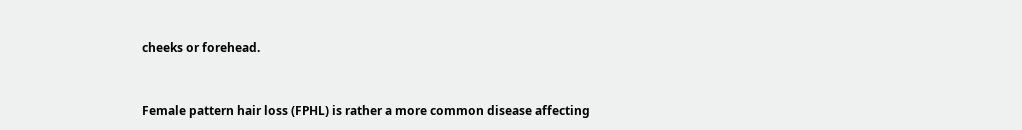cheeks or forehead.


Female pattern hair loss (FPHL) is rather a more common disease affecting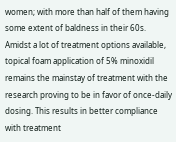women; with more than half of them having some extent of baldness in their 60s. Amidst a lot of treatment options available, topical foam application of 5% minoxidil remains the mainstay of treatment with the research proving to be in favor of once-daily dosing. This results in better compliance with treatment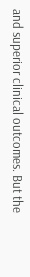and superior clinical outcomes. But the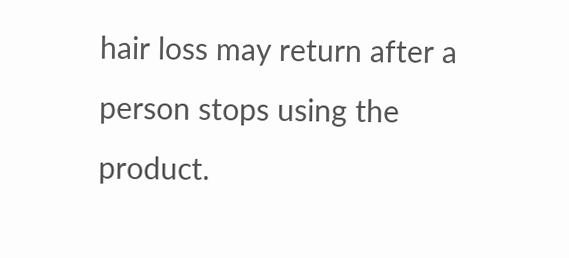hair loss may return after a person stops using the product.